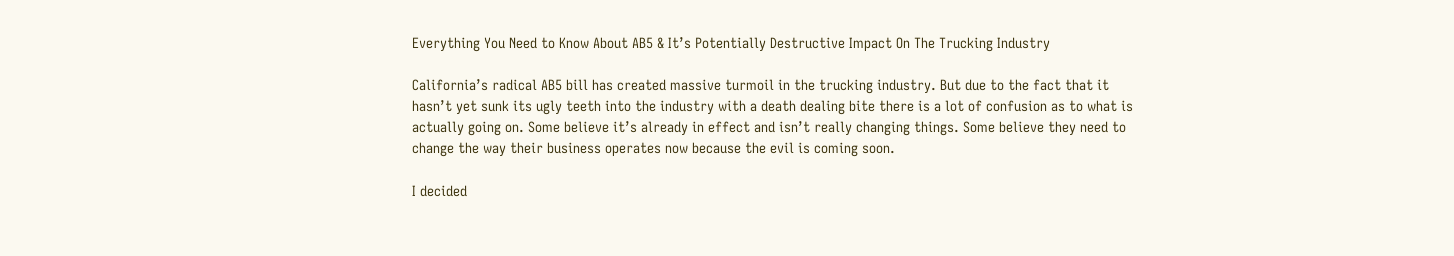Everything You Need to Know About AB5 & It’s Potentially Destructive Impact On The Trucking Industry

California’s radical AB5 bill has created massive turmoil in the trucking industry. But due to the fact that it hasn’t yet sunk its ugly teeth into the industry with a death dealing bite there is a lot of confusion as to what is actually going on. Some believe it’s already in effect and isn’t really changing things. Some believe they need to change the way their business operates now because the evil is coming soon.

I decided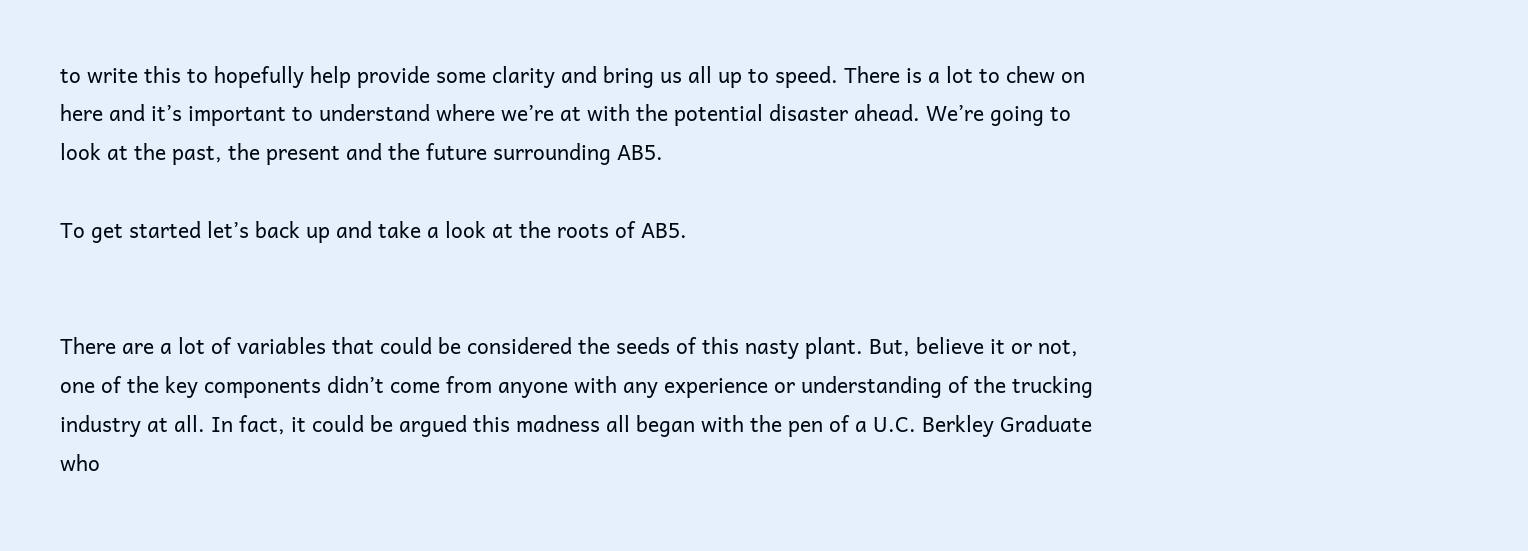to write this to hopefully help provide some clarity and bring us all up to speed. There is a lot to chew on here and it’s important to understand where we’re at with the potential disaster ahead. We’re going to look at the past, the present and the future surrounding AB5.

To get started let’s back up and take a look at the roots of AB5.


There are a lot of variables that could be considered the seeds of this nasty plant. But, believe it or not, one of the key components didn’t come from anyone with any experience or understanding of the trucking industry at all. In fact, it could be argued this madness all began with the pen of a U.C. Berkley Graduate who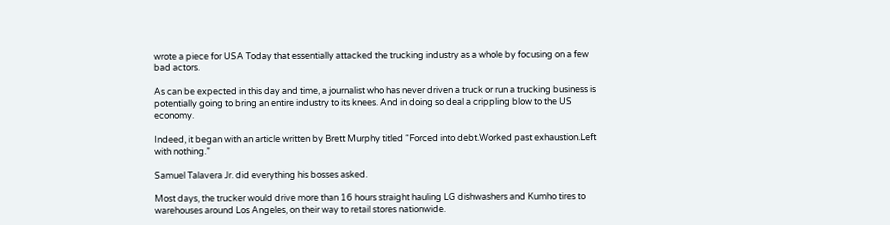wrote a piece for USA Today that essentially attacked the trucking industry as a whole by focusing on a few bad actors.

As can be expected in this day and time, a journalist who has never driven a truck or run a trucking business is potentially going to bring an entire industry to its knees. And in doing so deal a crippling blow to the US economy.

Indeed, it began with an article written by Brett Murphy titled “Forced into debt.Worked past exhaustion.Left with nothing.”

Samuel Talavera Jr. did everything his bosses asked.

Most days, the trucker would drive more than 16 hours straight hauling LG dishwashers and Kumho tires to warehouses around Los Angeles, on their way to retail stores nationwide.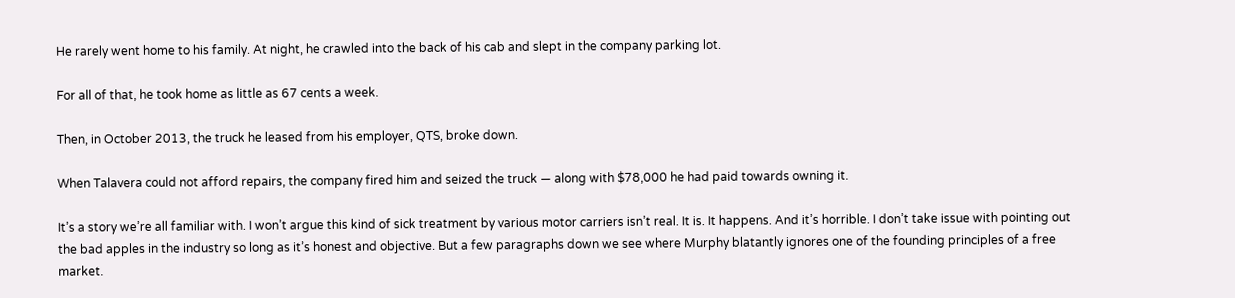He rarely went home to his family. At night, he crawled into the back of his cab and slept in the company parking lot.

For all of that, he took home as little as 67 cents a week.

Then, in October 2013, the truck he leased from his employer, QTS, broke down.

When Talavera could not afford repairs, the company fired him and seized the truck — along with $78,000 he had paid towards owning it.

It’s a story we’re all familiar with. I won’t argue this kind of sick treatment by various motor carriers isn’t real. It is. It happens. And it’s horrible. I don’t take issue with pointing out the bad apples in the industry so long as it’s honest and objective. But a few paragraphs down we see where Murphy blatantly ignores one of the founding principles of a free market.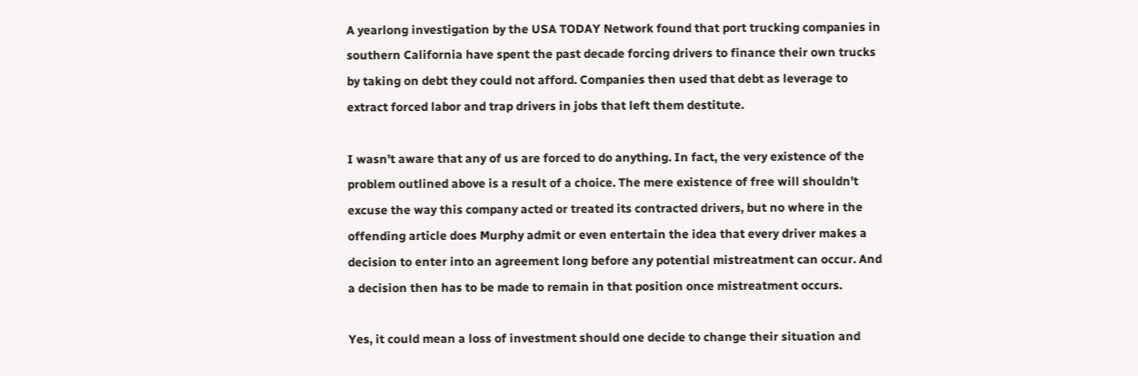A yearlong investigation by the USA TODAY Network found that port trucking companies in southern California have spent the past decade forcing drivers to finance their own trucks by taking on debt they could not afford. Companies then used that debt as leverage to extract forced labor and trap drivers in jobs that left them destitute.

I wasn’t aware that any of us are forced to do anything. In fact, the very existence of the problem outlined above is a result of a choice. The mere existence of free will shouldn’t excuse the way this company acted or treated its contracted drivers, but no where in the offending article does Murphy admit or even entertain the idea that every driver makes a decision to enter into an agreement long before any potential mistreatment can occur. And a decision then has to be made to remain in that position once mistreatment occurs.

Yes, it could mean a loss of investment should one decide to change their situation and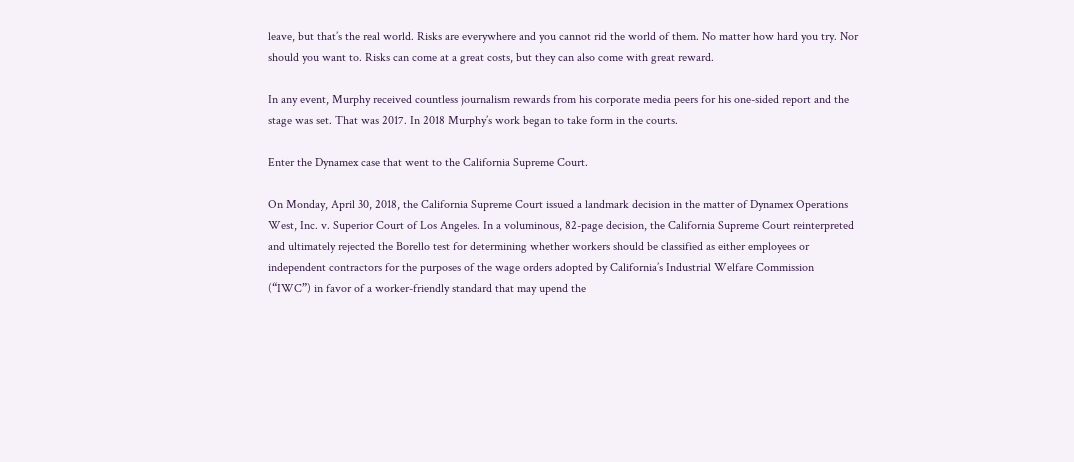leave, but that’s the real world. Risks are everywhere and you cannot rid the world of them. No matter how hard you try. Nor should you want to. Risks can come at a great costs, but they can also come with great reward.

In any event, Murphy received countless journalism rewards from his corporate media peers for his one-sided report and the stage was set. That was 2017. In 2018 Murphy’s work began to take form in the courts.

Enter the Dynamex case that went to the California Supreme Court.

On Monday, April 30, 2018, the California Supreme Court issued a landmark decision in the matter of Dynamex Operations West, Inc. v. Superior Court of Los Angeles. In a voluminous, 82-page decision, the California Supreme Court reinterpreted and ultimately rejected the Borello test for determining whether workers should be classified as either employees or independent contractors for the purposes of the wage orders adopted by California’s Industrial Welfare Commission (“IWC”) in favor of a worker-friendly standard that may upend the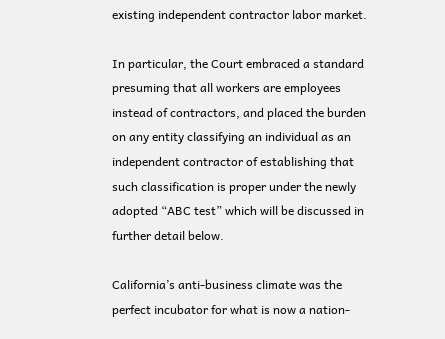existing independent contractor labor market.

In particular, the Court embraced a standard presuming that all workers are employees instead of contractors, and placed the burden on any entity classifying an individual as an independent contractor of establishing that such classification is proper under the newly adopted “ABC test” which will be discussed in further detail below.

California’s anti-business climate was the perfect incubator for what is now a nation-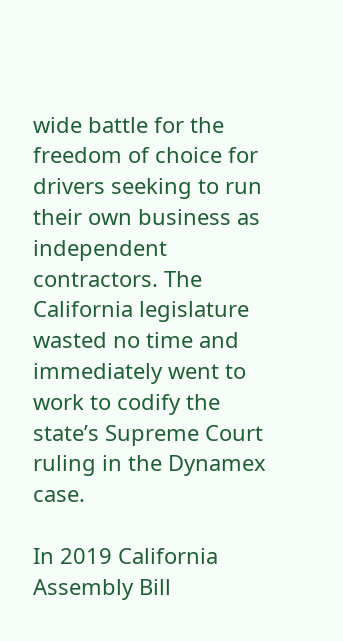wide battle for the freedom of choice for drivers seeking to run their own business as independent contractors. The California legislature wasted no time and immediately went to work to codify the state’s Supreme Court ruling in the Dynamex case.

In 2019 California Assembly Bill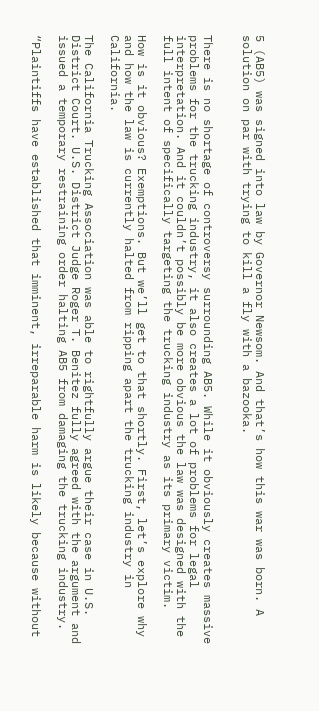5 (AB5) was signed into law by Governor Newsom. And that’s how this war was born. A solution on par with trying to kill a fly with a bazooka.


There is no shortage of controversy surrounding AB5. While it obviously creates massive problems for the trucking industry, it also creates a lot of problems for legal interpretation. And it couldn’t possibly be more obvious the law was designed with the full intent of specifically targeting the trucking industry as its primary victim.

How is it obvious? Exemptions. But we’ll get to that shortly. First, let’s explore why and how the law is currently halted from ripping apart the trucking industry in California.

The California Trucking Association was able to rightfully argue their case in U.S. District Court. U.S. District Judge Roger T. Benitez fully agreed with the argument and issued a temporary restraining order halting AB5 from damaging the trucking industry.

“Plaintiffs have established that imminent, irreparable harm is likely because without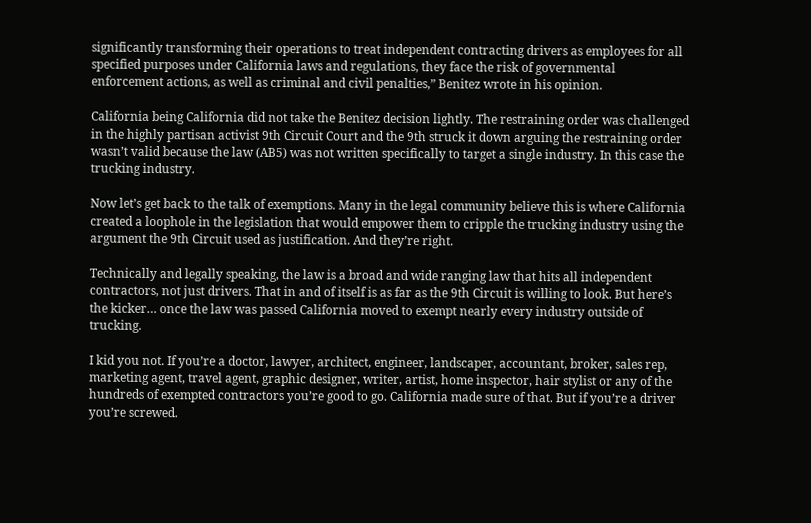significantly transforming their operations to treat independent contracting drivers as employees for all specified purposes under California laws and regulations, they face the risk of governmental enforcement actions, as well as criminal and civil penalties,” Benitez wrote in his opinion.

California being California did not take the Benitez decision lightly. The restraining order was challenged in the highly partisan activist 9th Circuit Court and the 9th struck it down arguing the restraining order wasn’t valid because the law (AB5) was not written specifically to target a single industry. In this case the trucking industry.

Now let’s get back to the talk of exemptions. Many in the legal community believe this is where California created a loophole in the legislation that would empower them to cripple the trucking industry using the argument the 9th Circuit used as justification. And they’re right.

Technically and legally speaking, the law is a broad and wide ranging law that hits all independent contractors, not just drivers. That in and of itself is as far as the 9th Circuit is willing to look. But here’s the kicker… once the law was passed California moved to exempt nearly every industry outside of trucking.

I kid you not. If you’re a doctor, lawyer, architect, engineer, landscaper, accountant, broker, sales rep, marketing agent, travel agent, graphic designer, writer, artist, home inspector, hair stylist or any of the hundreds of exempted contractors you’re good to go. California made sure of that. But if you’re a driver you’re screwed.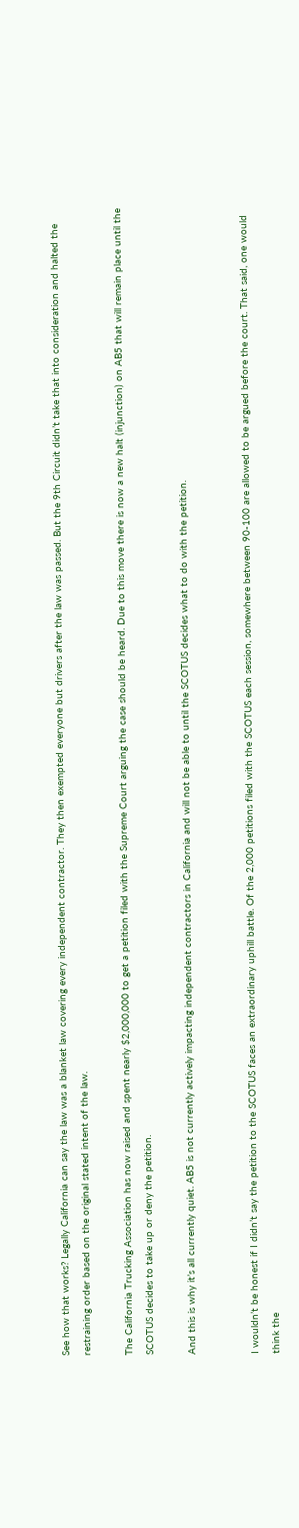See how that works? Legally California can say the law was a blanket law covering every independent contractor. They then exempted everyone but drivers after the law was passed. But the 9th Circuit didn’t take that into consideration and halted the restraining order based on the original stated intent of the law.

The California Trucking Association has now raised and spent nearly $2,000,000 to get a petition filed with the Supreme Court arguing the case should be heard. Due to this move there is now a new halt (injunction) on AB5 that will remain place until the SCOTUS decides to take up or deny the petition.

And this is why it’s all currently quiet. AB5 is not currently actively impacting independent contractors in California and will not be able to until the SCOTUS decides what to do with the petition.


I wouldn’t be honest if I didn’t say the petition to the SCOTUS faces an extraordinary uphill battle. Of the 2,000 petitions filed with the SCOTUS each session, somewhere between 90-100 are allowed to be argued before the court. That said, one would think the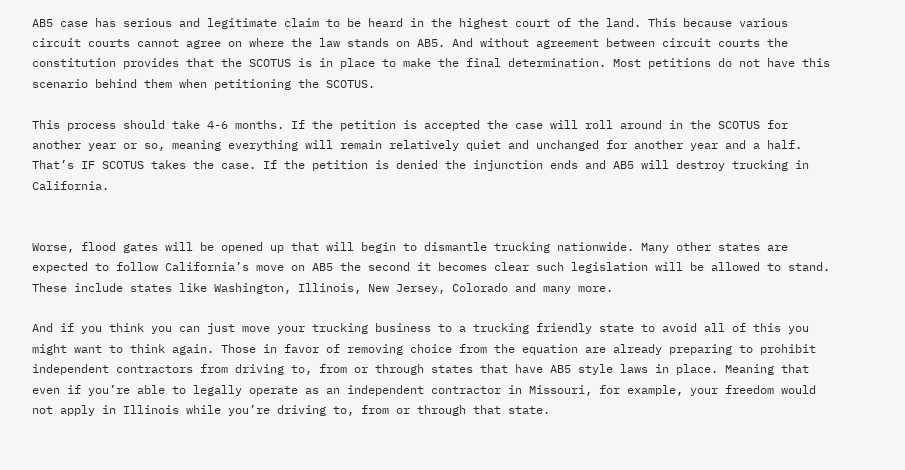AB5 case has serious and legitimate claim to be heard in the highest court of the land. This because various circuit courts cannot agree on where the law stands on AB5. And without agreement between circuit courts the constitution provides that the SCOTUS is in place to make the final determination. Most petitions do not have this scenario behind them when petitioning the SCOTUS.

This process should take 4-6 months. If the petition is accepted the case will roll around in the SCOTUS for another year or so, meaning everything will remain relatively quiet and unchanged for another year and a half. That’s IF SCOTUS takes the case. If the petition is denied the injunction ends and AB5 will destroy trucking in California.


Worse, flood gates will be opened up that will begin to dismantle trucking nationwide. Many other states are expected to follow California’s move on AB5 the second it becomes clear such legislation will be allowed to stand. These include states like Washington, Illinois, New Jersey, Colorado and many more.

And if you think you can just move your trucking business to a trucking friendly state to avoid all of this you might want to think again. Those in favor of removing choice from the equation are already preparing to prohibit independent contractors from driving to, from or through states that have AB5 style laws in place. Meaning that even if you’re able to legally operate as an independent contractor in Missouri, for example, your freedom would not apply in Illinois while you’re driving to, from or through that state.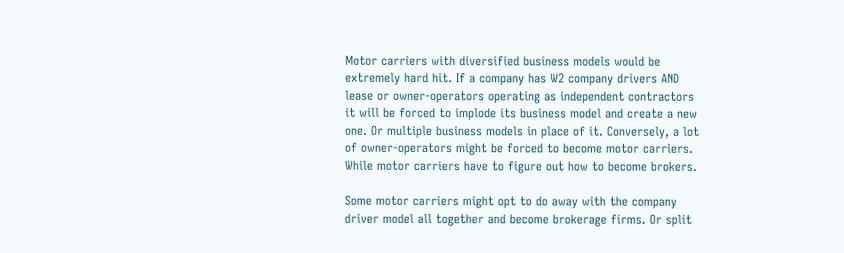Motor carriers with diversified business models would be extremely hard hit. If a company has W2 company drivers AND lease or owner-operators operating as independent contractors it will be forced to implode its business model and create a new one. Or multiple business models in place of it. Conversely, a lot of owner-operators might be forced to become motor carriers. While motor carriers have to figure out how to become brokers.

Some motor carriers might opt to do away with the company driver model all together and become brokerage firms. Or split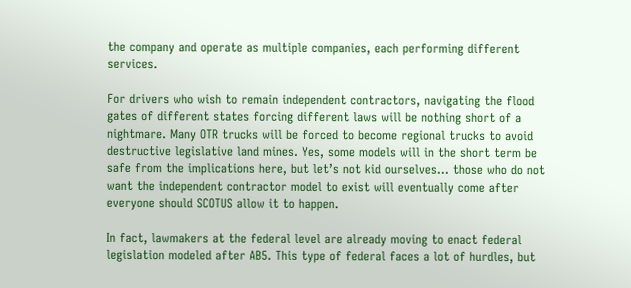the company and operate as multiple companies, each performing different services.

For drivers who wish to remain independent contractors, navigating the flood gates of different states forcing different laws will be nothing short of a nightmare. Many OTR trucks will be forced to become regional trucks to avoid destructive legislative land mines. Yes, some models will in the short term be safe from the implications here, but let’s not kid ourselves… those who do not want the independent contractor model to exist will eventually come after everyone should SCOTUS allow it to happen.

In fact, lawmakers at the federal level are already moving to enact federal legislation modeled after AB5. This type of federal faces a lot of hurdles, but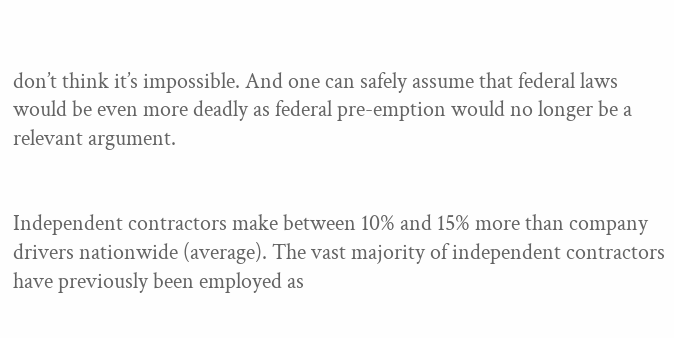don’t think it’s impossible. And one can safely assume that federal laws would be even more deadly as federal pre-emption would no longer be a relevant argument.


Independent contractors make between 10% and 15% more than company drivers nationwide (average). The vast majority of independent contractors have previously been employed as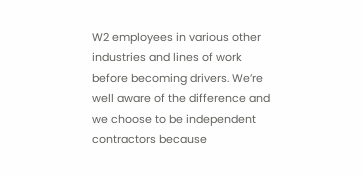W2 employees in various other industries and lines of work before becoming drivers. We’re well aware of the difference and we choose to be independent contractors because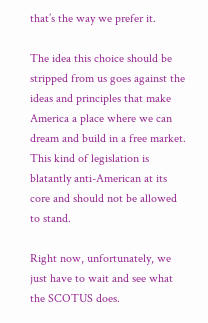that’s the way we prefer it.

The idea this choice should be stripped from us goes against the ideas and principles that make America a place where we can dream and build in a free market. This kind of legislation is blatantly anti-American at its core and should not be allowed to stand.

Right now, unfortunately, we just have to wait and see what the SCOTUS does.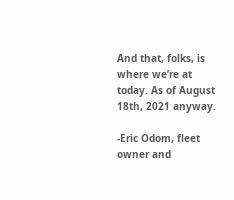And that, folks, is where we’re at today. As of August 18th, 2021 anyway.

-Eric Odom, fleet owner and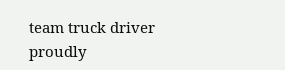team truck driver proudly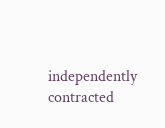independently contracted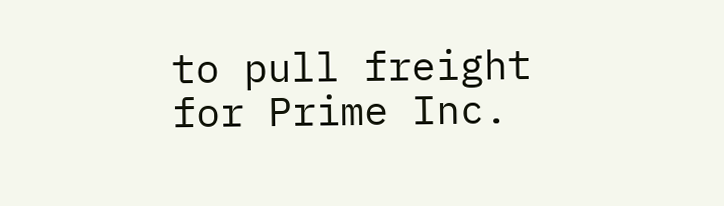to pull freight for Prime Inc.